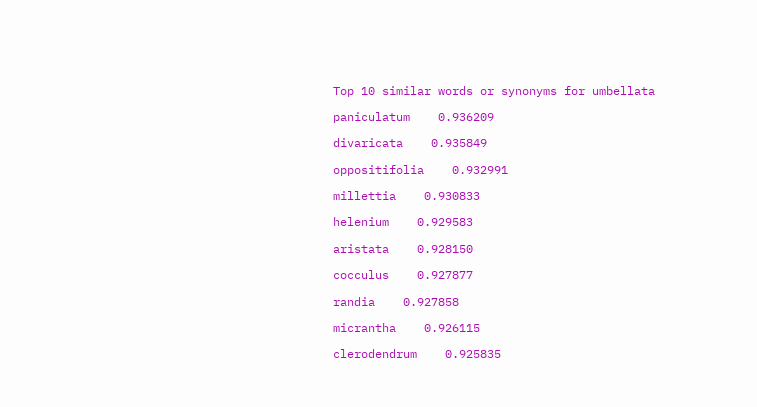Top 10 similar words or synonyms for umbellata

paniculatum    0.936209

divaricata    0.935849

oppositifolia    0.932991

millettia    0.930833

helenium    0.929583

aristata    0.928150

cocculus    0.927877

randia    0.927858

micrantha    0.926115

clerodendrum    0.925835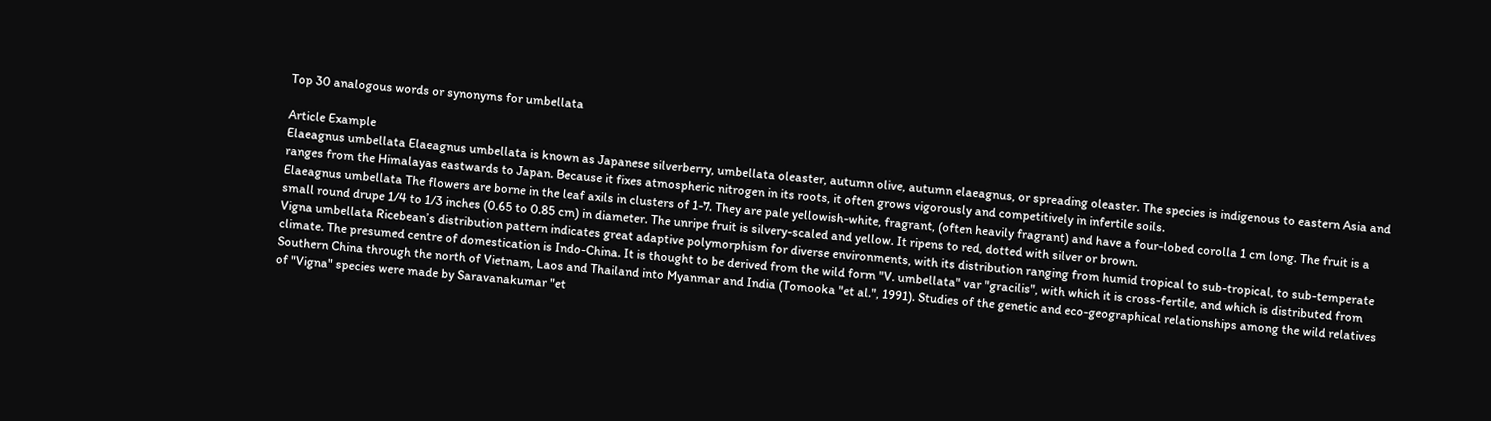Top 30 analogous words or synonyms for umbellata

Article Example
Elaeagnus umbellata Elaeagnus umbellata is known as Japanese silverberry, umbellata oleaster, autumn olive, autumn elaeagnus, or spreading oleaster. The species is indigenous to eastern Asia and ranges from the Himalayas eastwards to Japan. Because it fixes atmospheric nitrogen in its roots, it often grows vigorously and competitively in infertile soils.
Elaeagnus umbellata The flowers are borne in the leaf axils in clusters of 1-7. They are pale yellowish-white, fragrant, (often heavily fragrant) and have a four-lobed corolla 1 cm long. The fruit is a small round drupe 1/4 to 1/3 inches (0.65 to 0.85 cm) in diameter. The unripe fruit is silvery-scaled and yellow. It ripens to red, dotted with silver or brown.
Vigna umbellata Ricebean’s distribution pattern indicates great adaptive polymorphism for diverse environments, with its distribution ranging from humid tropical to sub-tropical, to sub-temperate climate. The presumed centre of domestication is Indo-China. It is thought to be derived from the wild form "V. umbellata" var "gracilis", with which it is cross-fertile, and which is distributed from Southern China through the north of Vietnam, Laos and Thailand into Myanmar and India (Tomooka "et al.", 1991). Studies of the genetic and eco-geographical relationships among the wild relatives of "Vigna" species were made by Saravanakumar "et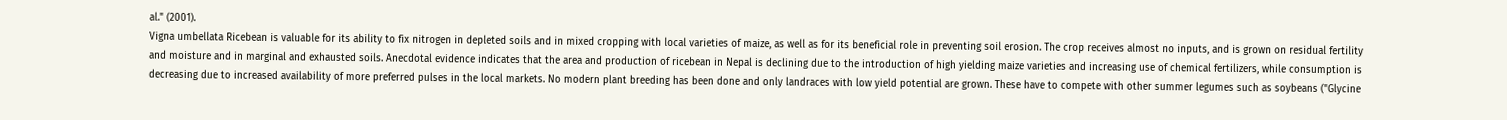al." (2001).
Vigna umbellata Ricebean is valuable for its ability to fix nitrogen in depleted soils and in mixed cropping with local varieties of maize, as well as for its beneficial role in preventing soil erosion. The crop receives almost no inputs, and is grown on residual fertility and moisture and in marginal and exhausted soils. Anecdotal evidence indicates that the area and production of ricebean in Nepal is declining due to the introduction of high yielding maize varieties and increasing use of chemical fertilizers, while consumption is decreasing due to increased availability of more preferred pulses in the local markets. No modern plant breeding has been done and only landraces with low yield potential are grown. These have to compete with other summer legumes such as soybeans ("Glycine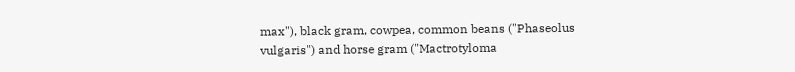max"), black gram, cowpea, common beans ("Phaseolus vulgaris") and horse gram ("Mactrotyloma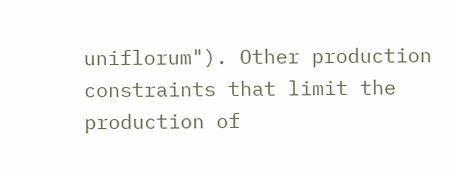uniflorum"). Other production constraints that limit the production of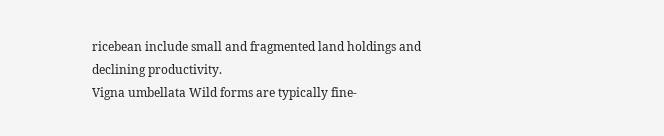ricebean include small and fragmented land holdings and declining productivity.
Vigna umbellata Wild forms are typically fine-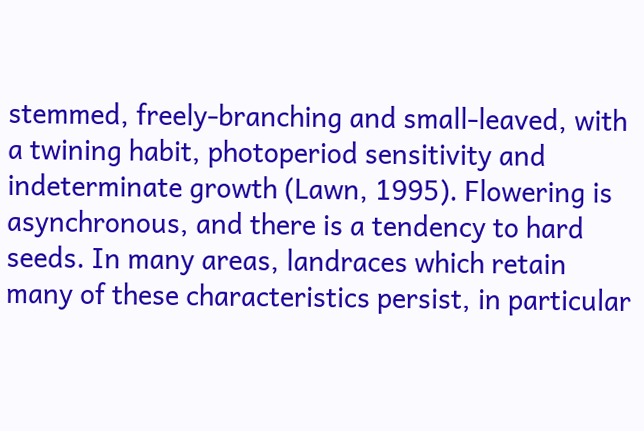stemmed, freely-branching and small-leaved, with a twining habit, photoperiod sensitivity and indeterminate growth (Lawn, 1995). Flowering is asynchronous, and there is a tendency to hard seeds. In many areas, landraces which retain many of these characteristics persist, in particular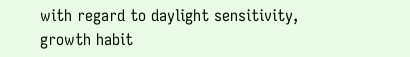with regard to daylight sensitivity, growth habit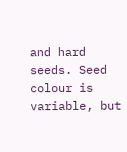and hard seeds. Seed colour is variable, but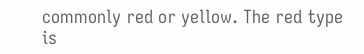commonly red or yellow. The red type is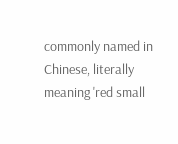commonly named in Chinese, literally meaning 'red small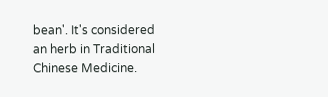bean'. It's considered an herb in Traditional Chinese Medicine.